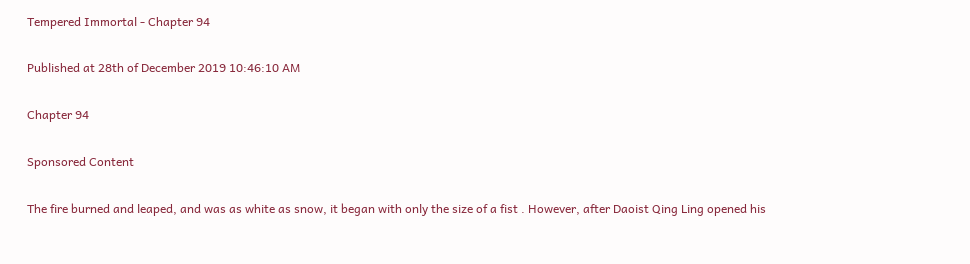Tempered Immortal - Chapter 94

Published at 28th of December 2019 10:46:10 AM

Chapter 94

Sponsored Content

The fire burned and leaped, and was as white as snow, it began with only the size of a fist . However, after Daoist Qing Ling opened his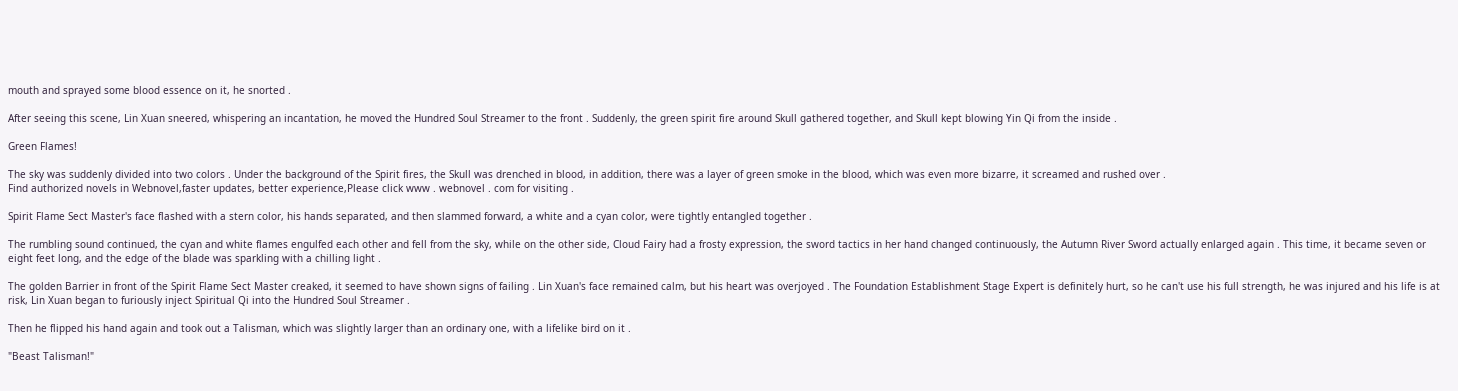mouth and sprayed some blood essence on it, he snorted .

After seeing this scene, Lin Xuan sneered, whispering an incantation, he moved the Hundred Soul Streamer to the front . Suddenly, the green spirit fire around Skull gathered together, and Skull kept blowing Yin Qi from the inside .

Green Flames!

The sky was suddenly divided into two colors . Under the background of the Spirit fires, the Skull was drenched in blood, in addition, there was a layer of green smoke in the blood, which was even more bizarre, it screamed and rushed over .
Find authorized novels in Webnovel,faster updates, better experience,Please click www . webnovel . com for visiting .

Spirit Flame Sect Master's face flashed with a stern color, his hands separated, and then slammed forward, a white and a cyan color, were tightly entangled together .

The rumbling sound continued, the cyan and white flames engulfed each other and fell from the sky, while on the other side, Cloud Fairy had a frosty expression, the sword tactics in her hand changed continuously, the Autumn River Sword actually enlarged again . This time, it became seven or eight feet long, and the edge of the blade was sparkling with a chilling light .

The golden Barrier in front of the Spirit Flame Sect Master creaked, it seemed to have shown signs of failing . Lin Xuan's face remained calm, but his heart was overjoyed . The Foundation Establishment Stage Expert is definitely hurt, so he can't use his full strength, he was injured and his life is at risk, Lin Xuan began to furiously inject Spiritual Qi into the Hundred Soul Streamer .

Then he flipped his hand again and took out a Talisman, which was slightly larger than an ordinary one, with a lifelike bird on it .

"Beast Talisman!"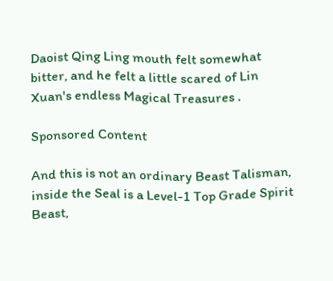Daoist Qing Ling mouth felt somewhat bitter, and he felt a little scared of Lin Xuan's endless Magical Treasures .

Sponsored Content

And this is not an ordinary Beast Talisman, inside the Seal is a Level-1 Top Grade Spirit Beast,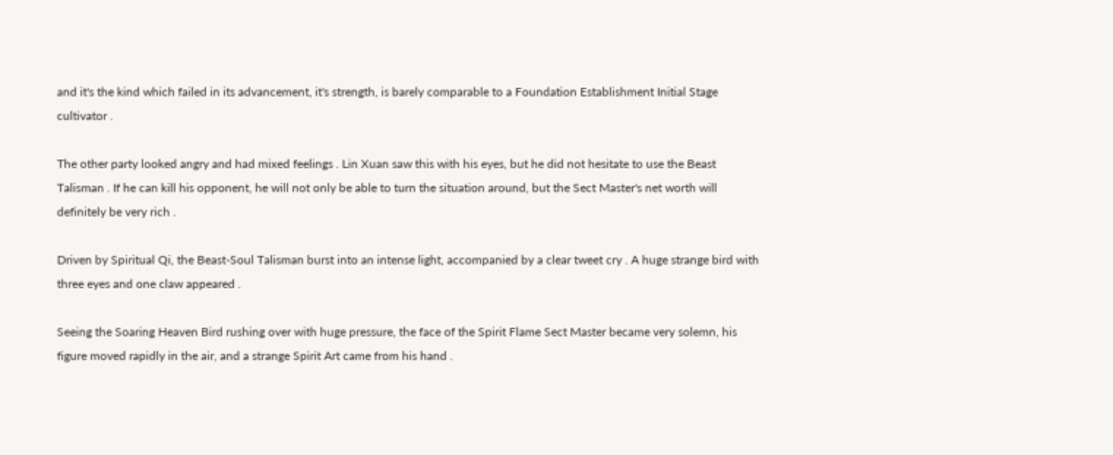and it's the kind which failed in its advancement, it's strength, is barely comparable to a Foundation Establishment Initial Stage cultivator .

The other party looked angry and had mixed feelings . Lin Xuan saw this with his eyes, but he did not hesitate to use the Beast Talisman . If he can kill his opponent, he will not only be able to turn the situation around, but the Sect Master's net worth will definitely be very rich .

Driven by Spiritual Qi, the Beast-Soul Talisman burst into an intense light, accompanied by a clear tweet cry . A huge strange bird with three eyes and one claw appeared .

Seeing the Soaring Heaven Bird rushing over with huge pressure, the face of the Spirit Flame Sect Master became very solemn, his figure moved rapidly in the air, and a strange Spirit Art came from his hand .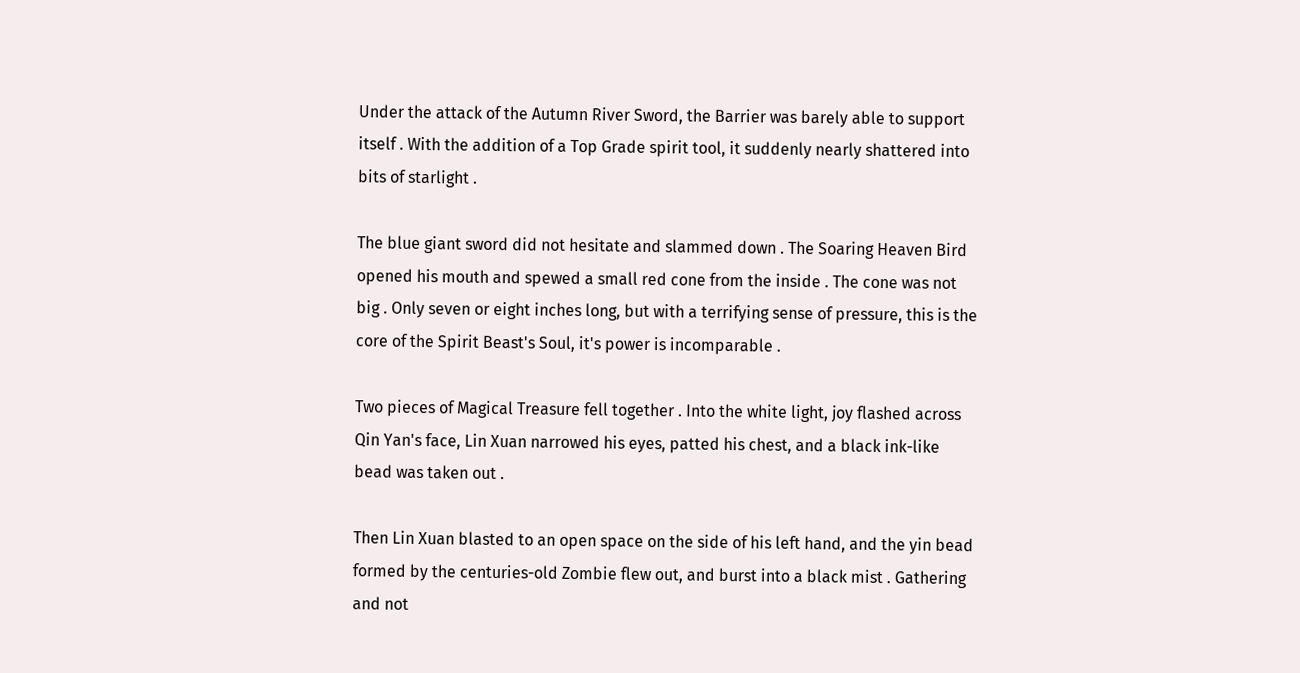Under the attack of the Autumn River Sword, the Barrier was barely able to support itself . With the addition of a Top Grade spirit tool, it suddenly nearly shattered into bits of starlight .

The blue giant sword did not hesitate and slammed down . The Soaring Heaven Bird opened his mouth and spewed a small red cone from the inside . The cone was not big . Only seven or eight inches long, but with a terrifying sense of pressure, this is the core of the Spirit Beast's Soul, it's power is incomparable .

Two pieces of Magical Treasure fell together . Into the white light, joy flashed across Qin Yan's face, Lin Xuan narrowed his eyes, patted his chest, and a black ink-like bead was taken out .

Then Lin Xuan blasted to an open space on the side of his left hand, and the yin bead formed by the centuries-old Zombie flew out, and burst into a black mist . Gathering and not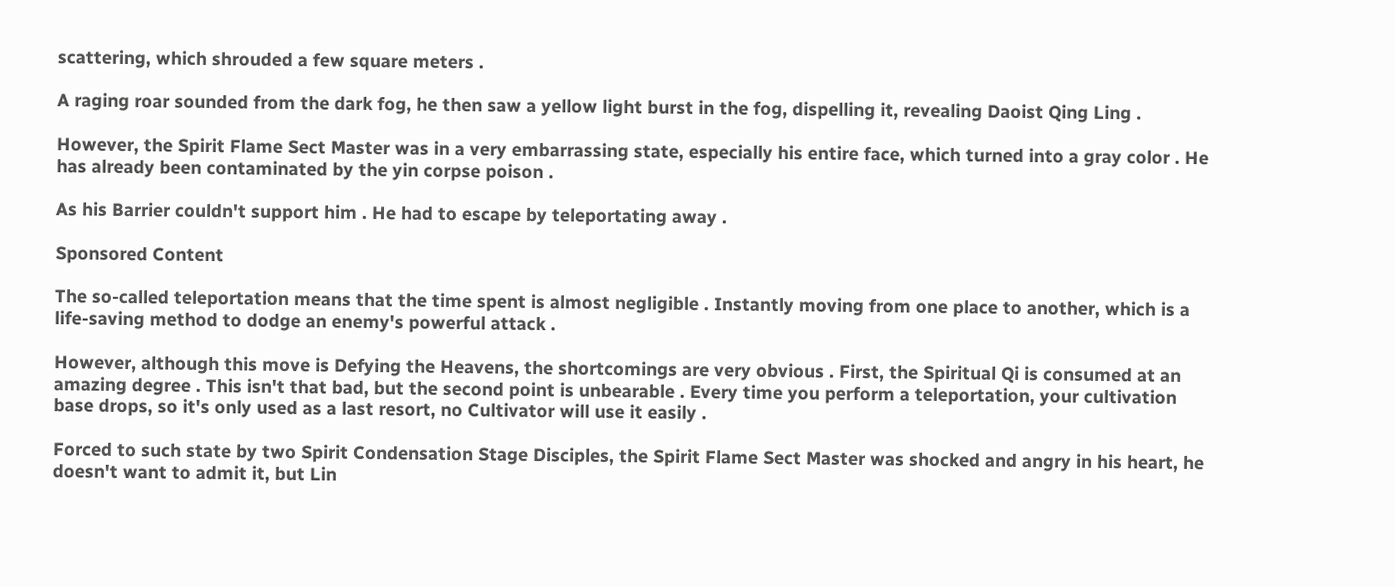scattering, which shrouded a few square meters .

A raging roar sounded from the dark fog, he then saw a yellow light burst in the fog, dispelling it, revealing Daoist Qing Ling .

However, the Spirit Flame Sect Master was in a very embarrassing state, especially his entire face, which turned into a gray color . He has already been contaminated by the yin corpse poison .

As his Barrier couldn't support him . He had to escape by teleportating away .

Sponsored Content

The so-called teleportation means that the time spent is almost negligible . Instantly moving from one place to another, which is a life-saving method to dodge an enemy's powerful attack .

However, although this move is Defying the Heavens, the shortcomings are very obvious . First, the Spiritual Qi is consumed at an amazing degree . This isn't that bad, but the second point is unbearable . Every time you perform a teleportation, your cultivation base drops, so it's only used as a last resort, no Cultivator will use it easily .

Forced to such state by two Spirit Condensation Stage Disciples, the Spirit Flame Sect Master was shocked and angry in his heart, he doesn't want to admit it, but Lin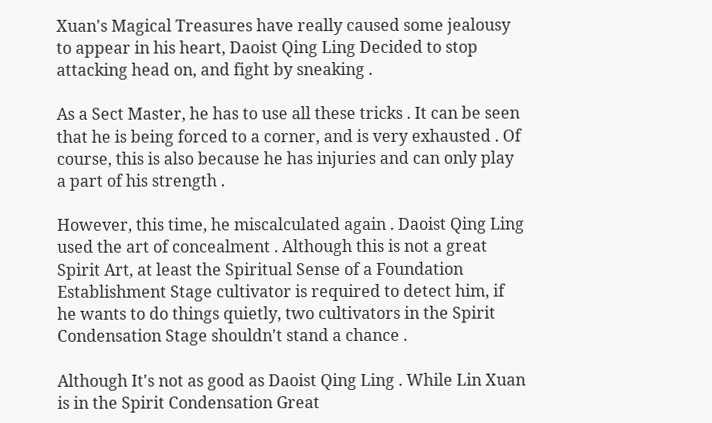Xuan's Magical Treasures have really caused some jealousy to appear in his heart, Daoist Qing Ling Decided to stop attacking head on, and fight by sneaking .

As a Sect Master, he has to use all these tricks . It can be seen that he is being forced to a corner, and is very exhausted . Of course, this is also because he has injuries and can only play a part of his strength .

However, this time, he miscalculated again . Daoist Qing Ling used the art of concealment . Although this is not a great Spirit Art, at least the Spiritual Sense of a Foundation Establishment Stage cultivator is required to detect him, if he wants to do things quietly, two cultivators in the Spirit Condensation Stage shouldn't stand a chance .

Although It's not as good as Daoist Qing Ling . While Lin Xuan is in the Spirit Condensation Great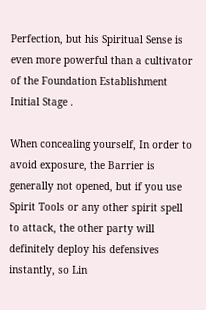Perfection, but his Spiritual Sense is even more powerful than a cultivator of the Foundation Establishment Initial Stage .

When concealing yourself, In order to avoid exposure, the Barrier is generally not opened, but if you use Spirit Tools or any other spirit spell to attack, the other party will definitely deploy his defensives instantly, so Lin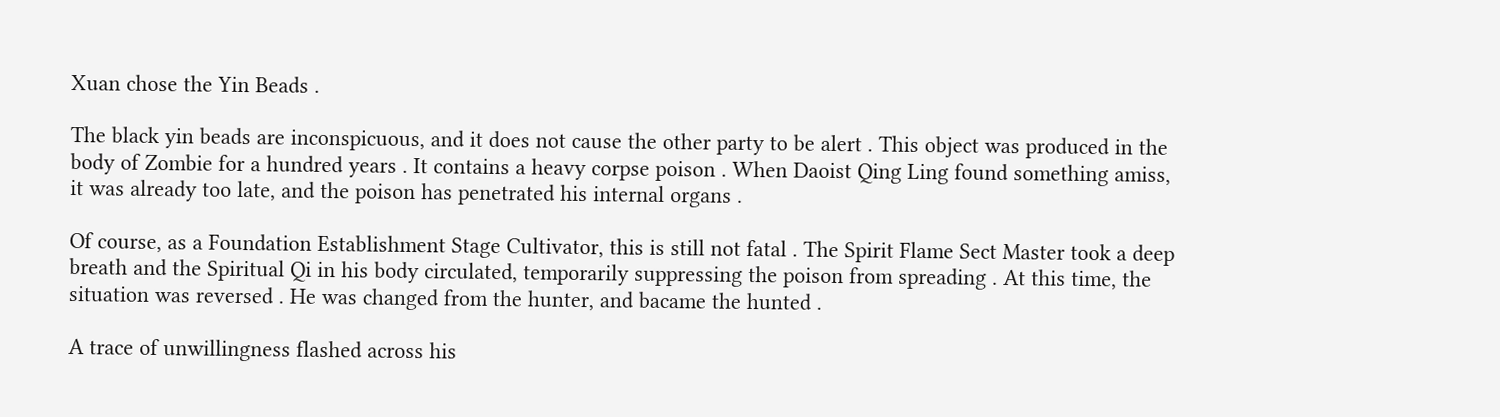Xuan chose the Yin Beads .

The black yin beads are inconspicuous, and it does not cause the other party to be alert . This object was produced in the body of Zombie for a hundred years . It contains a heavy corpse poison . When Daoist Qing Ling found something amiss, it was already too late, and the poison has penetrated his internal organs .

Of course, as a Foundation Establishment Stage Cultivator, this is still not fatal . The Spirit Flame Sect Master took a deep breath and the Spiritual Qi in his body circulated, temporarily suppressing the poison from spreading . At this time, the situation was reversed . He was changed from the hunter, and bacame the hunted .

A trace of unwillingness flashed across his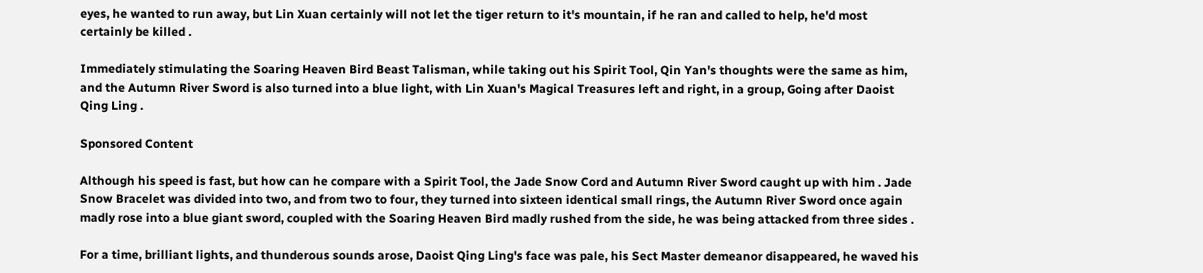eyes, he wanted to run away, but Lin Xuan certainly will not let the tiger return to it's mountain, if he ran and called to help, he'd most certainly be killed .

Immediately stimulating the Soaring Heaven Bird Beast Talisman, while taking out his Spirit Tool, Qin Yan's thoughts were the same as him, and the Autumn River Sword is also turned into a blue light, with Lin Xuan's Magical Treasures left and right, in a group, Going after Daoist Qing Ling .

Sponsored Content

Although his speed is fast, but how can he compare with a Spirit Tool, the Jade Snow Cord and Autumn River Sword caught up with him . Jade Snow Bracelet was divided into two, and from two to four, they turned into sixteen identical small rings, the Autumn River Sword once again madly rose into a blue giant sword, coupled with the Soaring Heaven Bird madly rushed from the side, he was being attacked from three sides .

For a time, brilliant lights, and thunderous sounds arose, Daoist Qing Ling's face was pale, his Sect Master demeanor disappeared, he waved his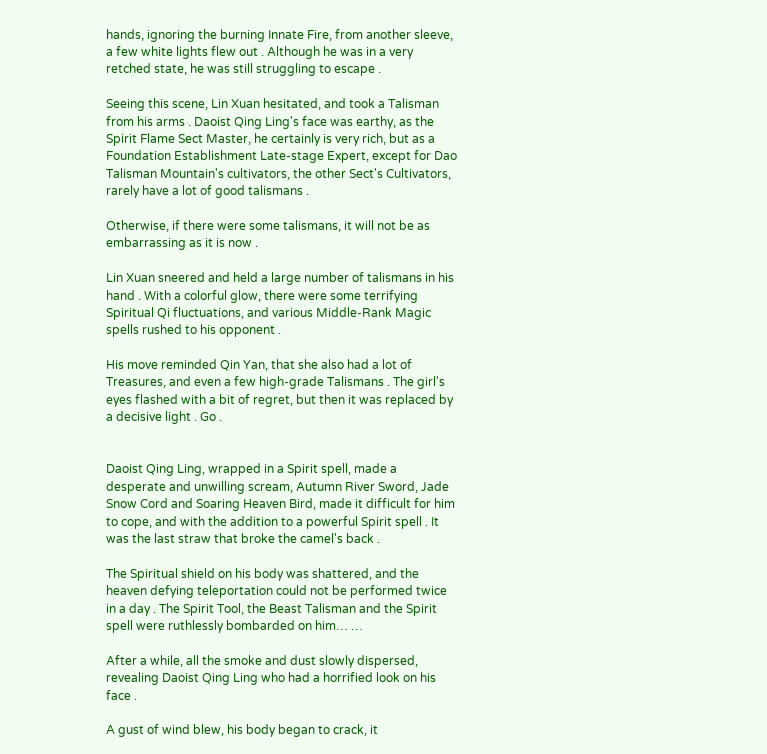hands, ignoring the burning Innate Fire, from another sleeve, a few white lights flew out . Although he was in a very retched state, he was still struggling to escape .

Seeing this scene, Lin Xuan hesitated, and took a Talisman from his arms . Daoist Qing Ling's face was earthy, as the Spirit Flame Sect Master, he certainly is very rich, but as a Foundation Establishment Late-stage Expert, except for Dao Talisman Mountain's cultivators, the other Sect's Cultivators, rarely have a lot of good talismans .

Otherwise, if there were some talismans, it will not be as embarrassing as it is now .

Lin Xuan sneered and held a large number of talismans in his hand . With a colorful glow, there were some terrifying Spiritual Qi fluctuations, and various Middle-Rank Magic spells rushed to his opponent .

His move reminded Qin Yan, that she also had a lot of Treasures, and even a few high-grade Talismans . The girl's eyes flashed with a bit of regret, but then it was replaced by a decisive light . Go .


Daoist Qing Ling, wrapped in a Spirit spell, made a desperate and unwilling scream, Autumn River Sword, Jade Snow Cord and Soaring Heaven Bird, made it difficult for him to cope, and with the addition to a powerful Spirit spell . It was the last straw that broke the camel's back .

The Spiritual shield on his body was shattered, and the heaven defying teleportation could not be performed twice in a day . The Spirit Tool, the Beast Talisman and the Spirit spell were ruthlessly bombarded on him… …

After a while, all the smoke and dust slowly dispersed, revealing Daoist Qing Ling who had a horrified look on his face .

A gust of wind blew, his body began to crack, it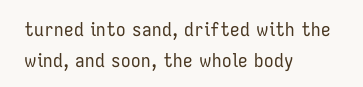turned into sand, drifted with the wind, and soon, the whole body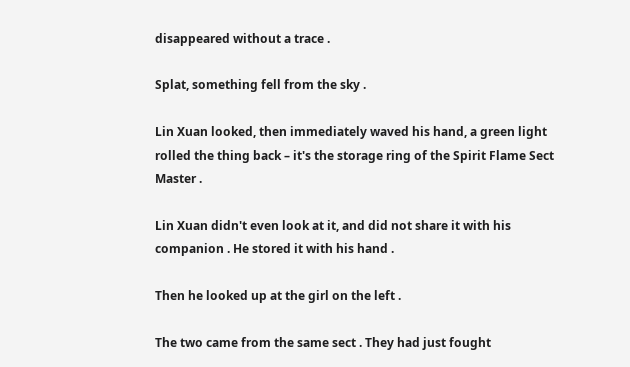disappeared without a trace .

Splat, something fell from the sky .

Lin Xuan looked, then immediately waved his hand, a green light rolled the thing back – it's the storage ring of the Spirit Flame Sect Master .

Lin Xuan didn't even look at it, and did not share it with his companion . He stored it with his hand .

Then he looked up at the girl on the left .

The two came from the same sect . They had just fought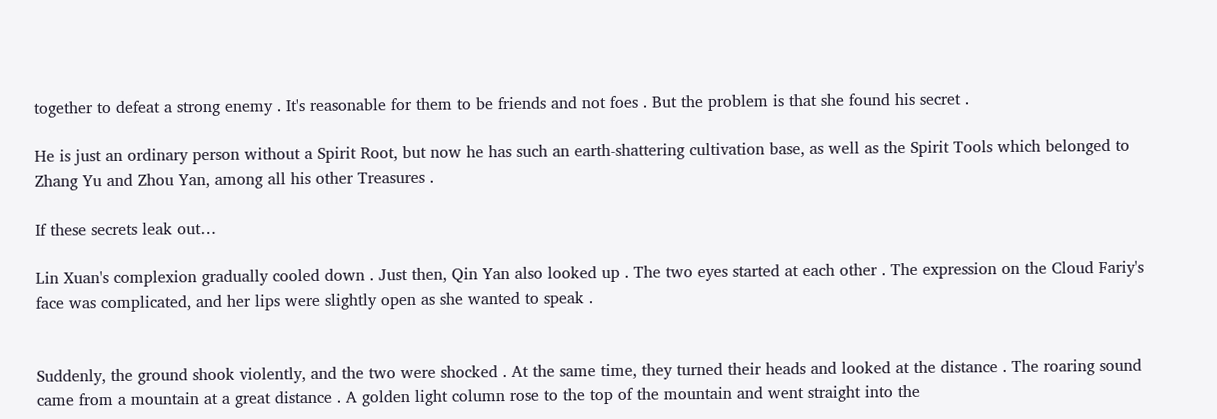together to defeat a strong enemy . It's reasonable for them to be friends and not foes . But the problem is that she found his secret .

He is just an ordinary person without a Spirit Root, but now he has such an earth-shattering cultivation base, as well as the Spirit Tools which belonged to Zhang Yu and Zhou Yan, among all his other Treasures .

If these secrets leak out…

Lin Xuan's complexion gradually cooled down . Just then, Qin Yan also looked up . The two eyes started at each other . The expression on the Cloud Fariy's face was complicated, and her lips were slightly open as she wanted to speak .


Suddenly, the ground shook violently, and the two were shocked . At the same time, they turned their heads and looked at the distance . The roaring sound came from a mountain at a great distance . A golden light column rose to the top of the mountain and went straight into the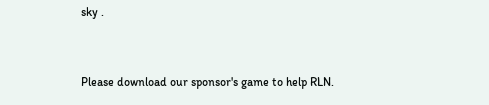sky .


Please download our sponsor's game to help RLN.